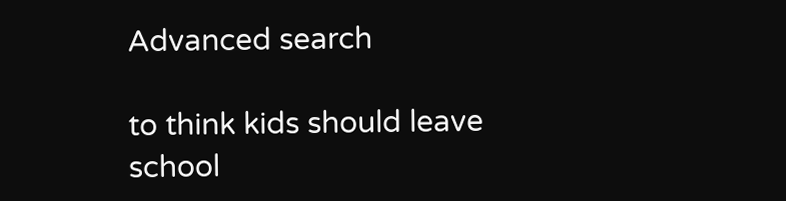Advanced search

to think kids should leave school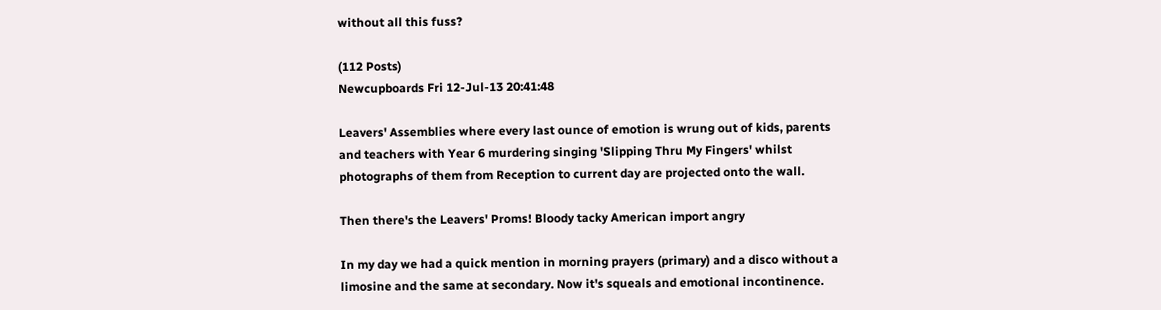without all this fuss?

(112 Posts)
Newcupboards Fri 12-Jul-13 20:41:48

Leavers' Assemblies where every last ounce of emotion is wrung out of kids, parents and teachers with Year 6 murdering singing 'Slipping Thru My Fingers' whilst photographs of them from Reception to current day are projected onto the wall.

Then there's the Leavers' Proms! Bloody tacky American import angry

In my day we had a quick mention in morning prayers (primary) and a disco without a limosine and the same at secondary. Now it's squeals and emotional incontinence.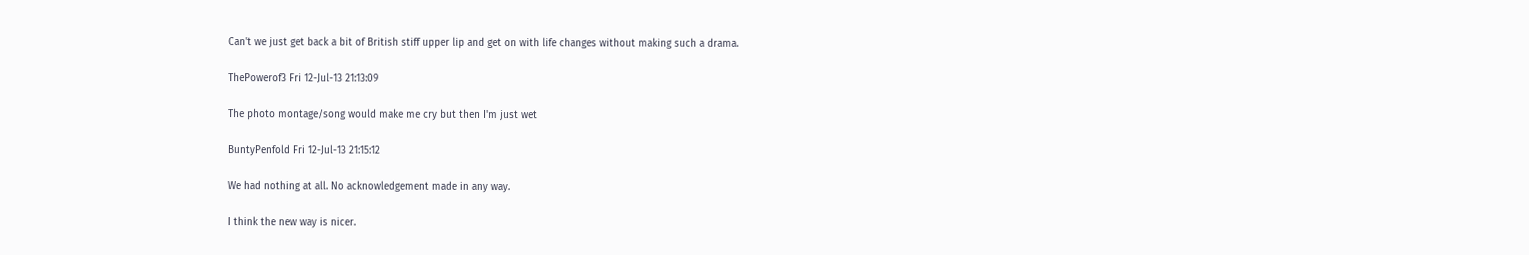Can't we just get back a bit of British stiff upper lip and get on with life changes without making such a drama.

ThePowerof3 Fri 12-Jul-13 21:13:09

The photo montage/song would make me cry but then I'm just wet

BuntyPenfold Fri 12-Jul-13 21:15:12

We had nothing at all. No acknowledgement made in any way.

I think the new way is nicer.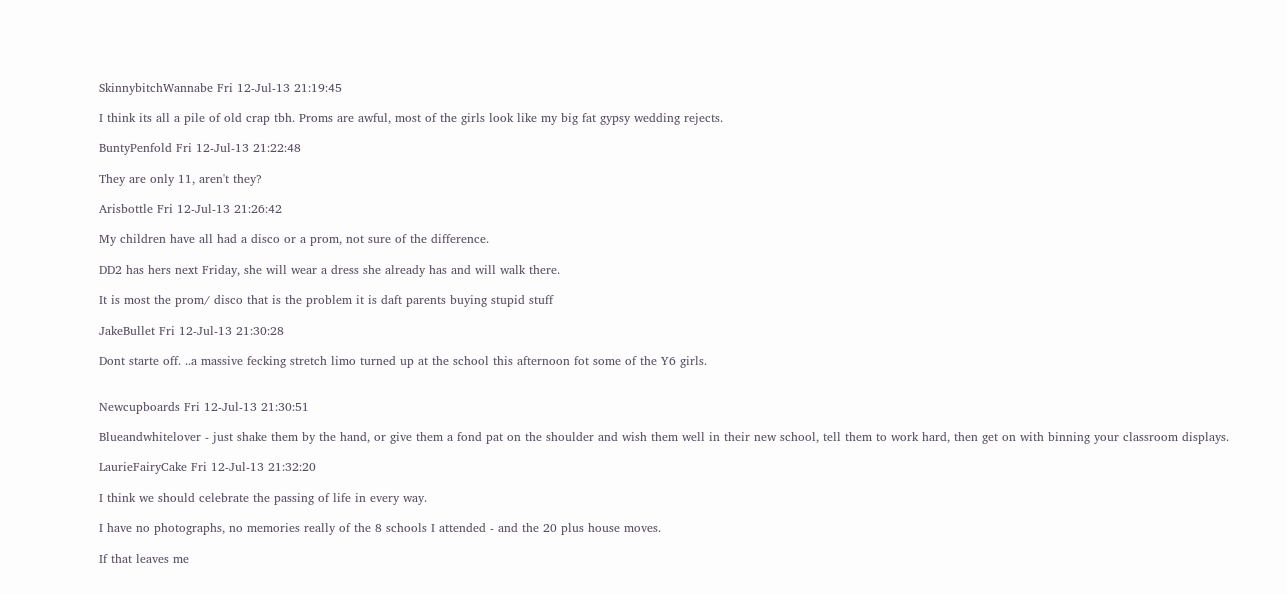SkinnybitchWannabe Fri 12-Jul-13 21:19:45

I think its all a pile of old crap tbh. Proms are awful, most of the girls look like my big fat gypsy wedding rejects.

BuntyPenfold Fri 12-Jul-13 21:22:48

They are only 11, aren't they?

Arisbottle Fri 12-Jul-13 21:26:42

My children have all had a disco or a prom, not sure of the difference.

DD2 has hers next Friday, she will wear a dress she already has and will walk there.

It is most the prom/ disco that is the problem it is daft parents buying stupid stuff

JakeBullet Fri 12-Jul-13 21:30:28

Dont starte off. ..a massive fecking stretch limo turned up at the school this afternoon fot some of the Y6 girls.


Newcupboards Fri 12-Jul-13 21:30:51

Blueandwhitelover - just shake them by the hand, or give them a fond pat on the shoulder and wish them well in their new school, tell them to work hard, then get on with binning your classroom displays.

LaurieFairyCake Fri 12-Jul-13 21:32:20

I think we should celebrate the passing of life in every way.

I have no photographs, no memories really of the 8 schools I attended - and the 20 plus house moves.

If that leaves me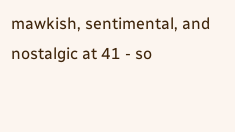mawkish, sentimental, and nostalgic at 41 - so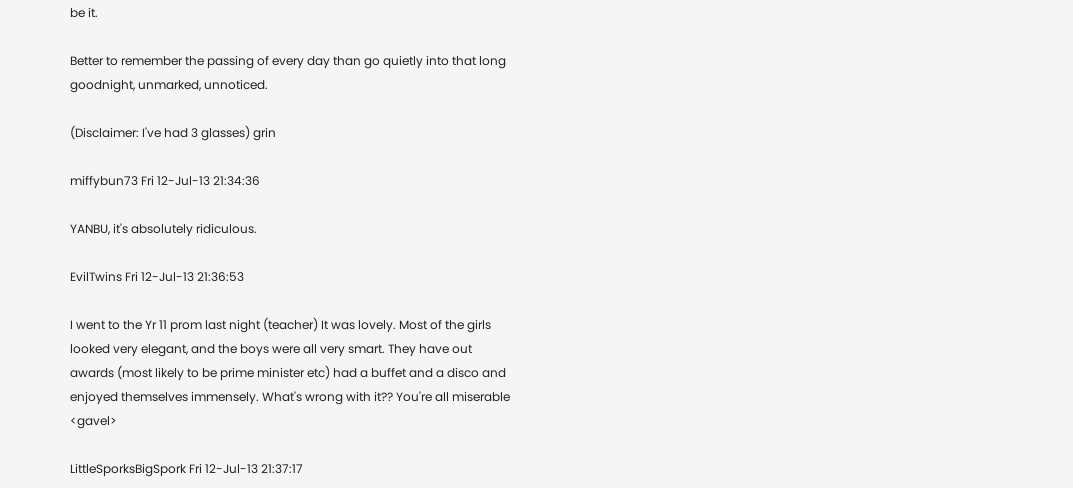be it.

Better to remember the passing of every day than go quietly into that long goodnight, unmarked, unnoticed.

(Disclaimer: I've had 3 glasses) grin

miffybun73 Fri 12-Jul-13 21:34:36

YANBU, it's absolutely ridiculous.

EvilTwins Fri 12-Jul-13 21:36:53

I went to the Yr 11 prom last night (teacher) It was lovely. Most of the girls looked very elegant, and the boys were all very smart. They have out awards (most likely to be prime minister etc) had a buffet and a disco and enjoyed themselves immensely. What's wrong with it?? You're all miserable <gavel>

LittleSporksBigSpork Fri 12-Jul-13 21:37:17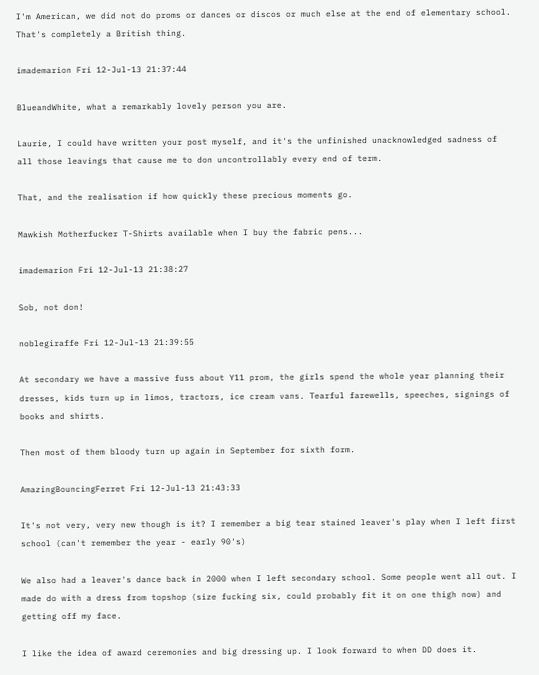I'm American, we did not do proms or dances or discos or much else at the end of elementary school. That's completely a British thing.

imademarion Fri 12-Jul-13 21:37:44

BlueandWhite, what a remarkably lovely person you are.

Laurie, I could have written your post myself, and it's the unfinished unacknowledged sadness of all those leavings that cause me to don uncontrollably every end of term.

That, and the realisation if how quickly these precious moments go.

Mawkish Motherfucker T-Shirts available when I buy the fabric pens...

imademarion Fri 12-Jul-13 21:38:27

Sob, not don!

noblegiraffe Fri 12-Jul-13 21:39:55

At secondary we have a massive fuss about Y11 prom, the girls spend the whole year planning their dresses, kids turn up in limos, tractors, ice cream vans. Tearful farewells, speeches, signings of books and shirts.

Then most of them bloody turn up again in September for sixth form.

AmazingBouncingFerret Fri 12-Jul-13 21:43:33

It's not very, very new though is it? I remember a big tear stained leaver's play when I left first school (can't remember the year - early 90's)

We also had a leaver's dance back in 2000 when I left secondary school. Some people went all out. I made do with a dress from topshop (size fucking six, could probably fit it on one thigh now) and getting off my face.

I like the idea of award ceremonies and big dressing up. I look forward to when DD does it.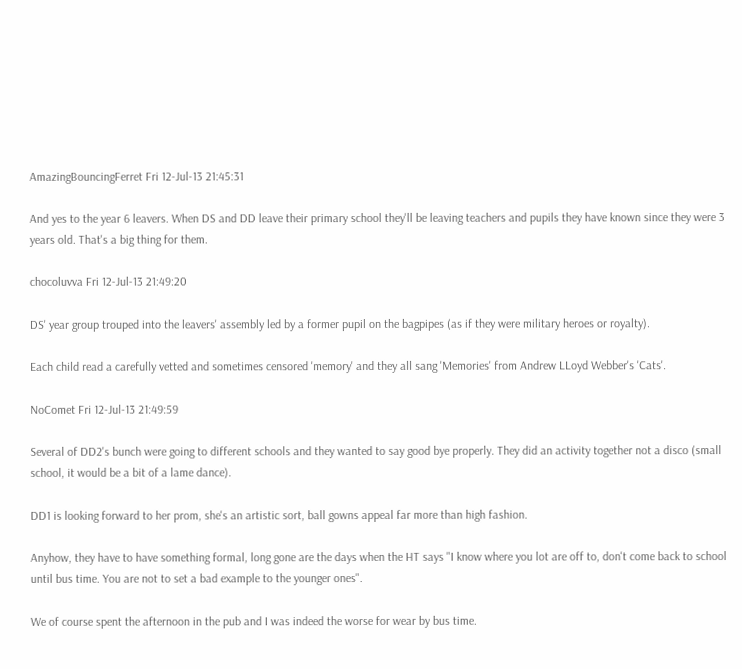AmazingBouncingFerret Fri 12-Jul-13 21:45:31

And yes to the year 6 leavers. When DS and DD leave their primary school they'll be leaving teachers and pupils they have known since they were 3 years old. That's a big thing for them.

chocoluvva Fri 12-Jul-13 21:49:20

DS' year group trouped into the leavers' assembly led by a former pupil on the bagpipes (as if they were military heroes or royalty).

Each child read a carefully vetted and sometimes censored 'memory' and they all sang 'Memories' from Andrew LLoyd Webber's 'Cats'.

NoComet Fri 12-Jul-13 21:49:59

Several of DD2's bunch were going to different schools and they wanted to say good bye properly. They did an activity together not a disco (small school, it would be a bit of a lame dance).

DD1 is looking forward to her prom, she's an artistic sort, ball gowns appeal far more than high fashion.

Anyhow, they have to have something formal, long gone are the days when the HT says "I know where you lot are off to, don't come back to school until bus time. You are not to set a bad example to the younger ones".

We of course spent the afternoon in the pub and I was indeed the worse for wear by bus time.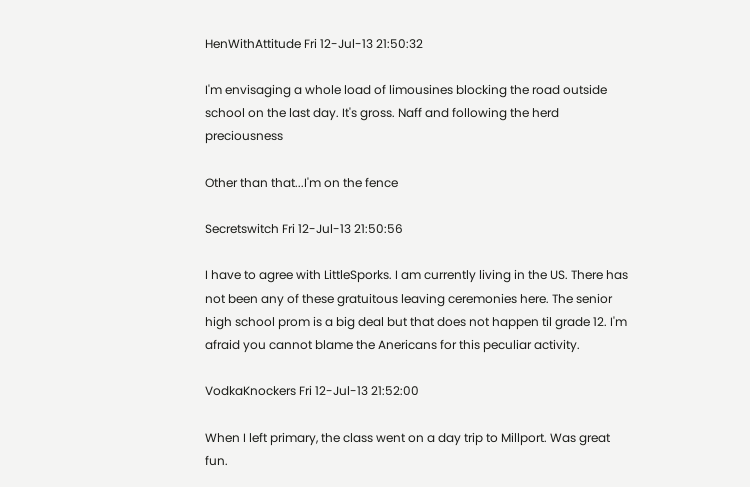HenWithAttitude Fri 12-Jul-13 21:50:32

I'm envisaging a whole load of limousines blocking the road outside school on the last day. It's gross. Naff and following the herd preciousness

Other than that...I'm on the fence

Secretswitch Fri 12-Jul-13 21:50:56

I have to agree with LittleSporks. I am currently living in the US. There has not been any of these gratuitous leaving ceremonies here. The senior high school prom is a big deal but that does not happen til grade 12. I'm afraid you cannot blame the Anericans for this peculiar activity.

VodkaKnockers Fri 12-Jul-13 21:52:00

When I left primary, the class went on a day trip to Millport. Was great fun.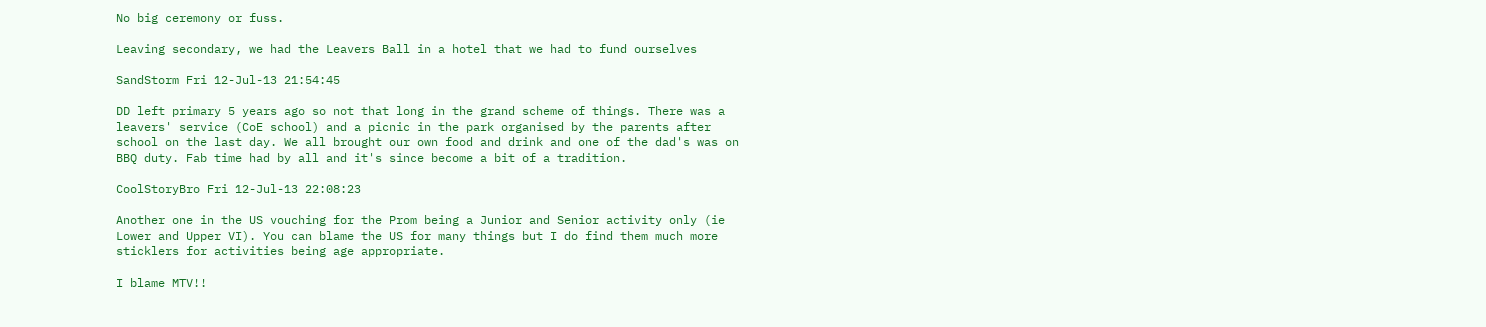No big ceremony or fuss.

Leaving secondary, we had the Leavers Ball in a hotel that we had to fund ourselves

SandStorm Fri 12-Jul-13 21:54:45

DD left primary 5 years ago so not that long in the grand scheme of things. There was a leavers' service (CoE school) and a picnic in the park organised by the parents after school on the last day. We all brought our own food and drink and one of the dad's was on BBQ duty. Fab time had by all and it's since become a bit of a tradition.

CoolStoryBro Fri 12-Jul-13 22:08:23

Another one in the US vouching for the Prom being a Junior and Senior activity only (ie Lower and Upper VI). You can blame the US for many things but I do find them much more sticklers for activities being age appropriate.

I blame MTV!!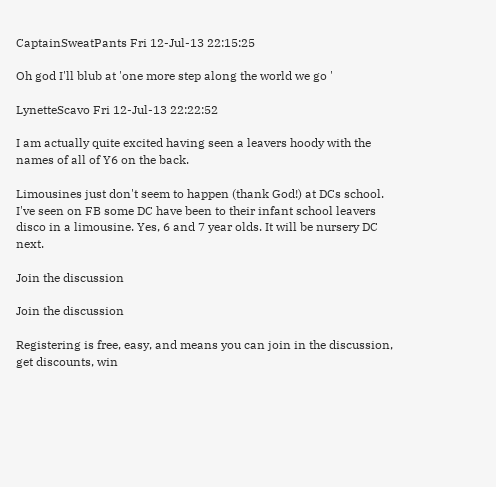CaptainSweatPants Fri 12-Jul-13 22:15:25

Oh god I'll blub at 'one more step along the world we go '

LynetteScavo Fri 12-Jul-13 22:22:52

I am actually quite excited having seen a leavers hoody with the names of all of Y6 on the back.

Limousines just don't seem to happen (thank God!) at DCs school. I've seen on FB some DC have been to their infant school leavers disco in a limousine. Yes, 6 and 7 year olds. It will be nursery DC next.

Join the discussion

Join the discussion

Registering is free, easy, and means you can join in the discussion, get discounts, win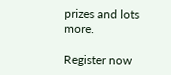prizes and lots more.

Register now